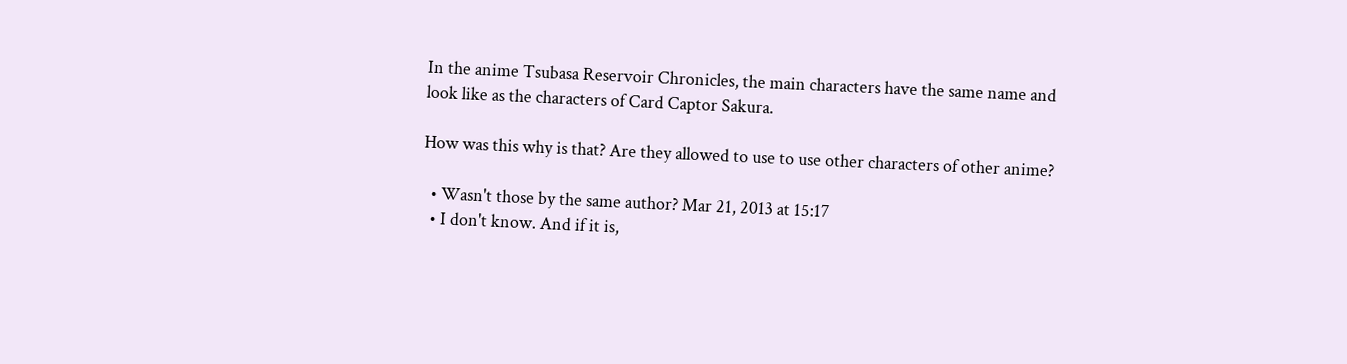In the anime Tsubasa Reservoir Chronicles, the main characters have the same name and look like as the characters of Card Captor Sakura.

How was this why is that? Are they allowed to use to use other characters of other anime?

  • Wasn't those by the same author? Mar 21, 2013 at 15:17
  • I don't know. And if it is,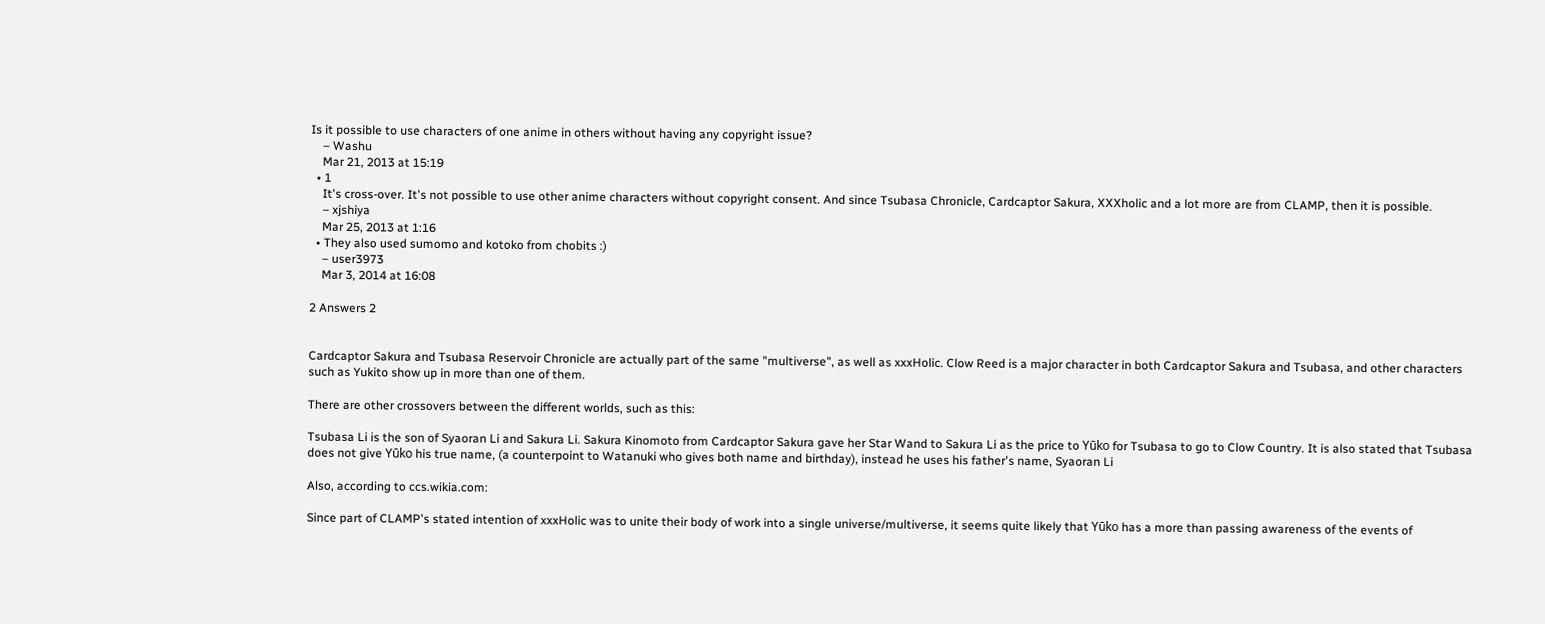Is it possible to use characters of one anime in others without having any copyright issue?
    – Washu
    Mar 21, 2013 at 15:19
  • 1
    It's cross-over. It's not possible to use other anime characters without copyright consent. And since Tsubasa Chronicle, Cardcaptor Sakura, XXXholic and a lot more are from CLAMP, then it is possible.
    – xjshiya
    Mar 25, 2013 at 1:16
  • They also used sumomo and kotoko from chobits :)
    – user3973
    Mar 3, 2014 at 16:08

2 Answers 2


Cardcaptor Sakura and Tsubasa Reservoir Chronicle are actually part of the same "multiverse", as well as xxxHolic. Clow Reed is a major character in both Cardcaptor Sakura and Tsubasa, and other characters such as Yukito show up in more than one of them.

There are other crossovers between the different worlds, such as this:

Tsubasa Li is the son of Syaoran Li and Sakura Li. Sakura Kinomoto from Cardcaptor Sakura gave her Star Wand to Sakura Li as the price to Yūko for Tsubasa to go to Clow Country. It is also stated that Tsubasa does not give Yūko his true name, (a counterpoint to Watanuki who gives both name and birthday), instead he uses his father's name, Syaoran Li

Also, according to ccs.wikia.com:

Since part of CLAMP's stated intention of xxxHolic was to unite their body of work into a single universe/multiverse, it seems quite likely that Yūko has a more than passing awareness of the events of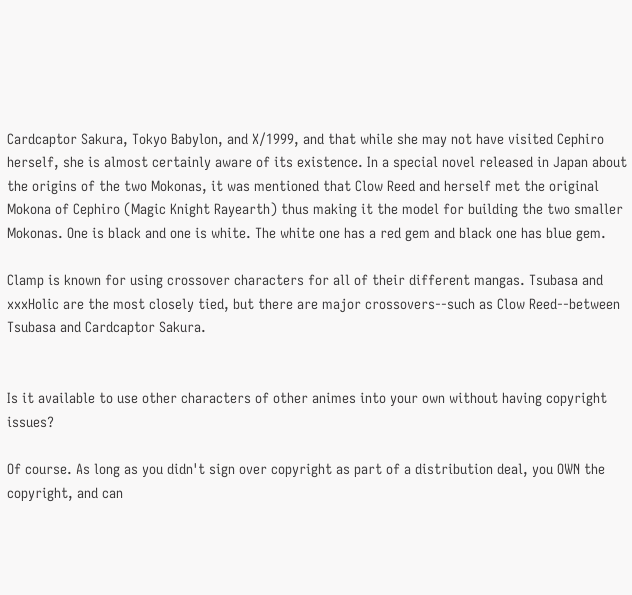Cardcaptor Sakura, Tokyo Babylon, and X/1999, and that while she may not have visited Cephiro herself, she is almost certainly aware of its existence. In a special novel released in Japan about the origins of the two Mokonas, it was mentioned that Clow Reed and herself met the original Mokona of Cephiro (Magic Knight Rayearth) thus making it the model for building the two smaller Mokonas. One is black and one is white. The white one has a red gem and black one has blue gem.

Clamp is known for using crossover characters for all of their different mangas. Tsubasa and xxxHolic are the most closely tied, but there are major crossovers--such as Clow Reed--between Tsubasa and Cardcaptor Sakura.


Is it available to use other characters of other animes into your own without having copyright issues?

Of course. As long as you didn't sign over copyright as part of a distribution deal, you OWN the copyright, and can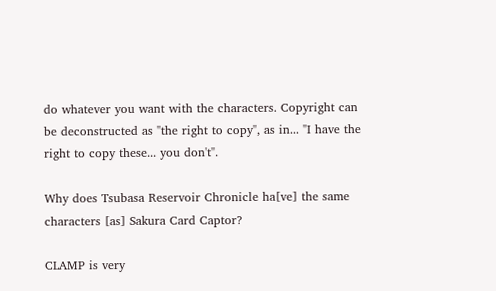do whatever you want with the characters. Copyright can be deconstructed as "the right to copy", as in... "I have the right to copy these... you don't".

Why does Tsubasa Reservoir Chronicle ha[ve] the same characters [as] Sakura Card Captor?

CLAMP is very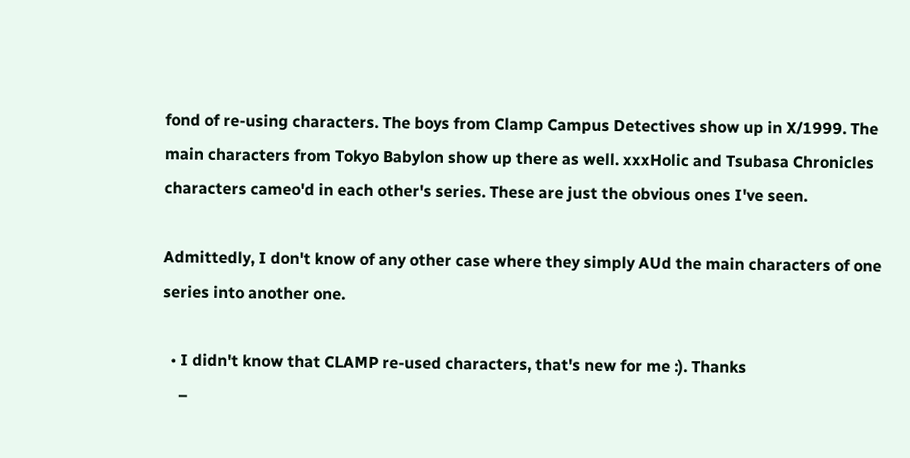fond of re-using characters. The boys from Clamp Campus Detectives show up in X/1999. The main characters from Tokyo Babylon show up there as well. xxxHolic and Tsubasa Chronicles characters cameo'd in each other's series. These are just the obvious ones I've seen.

Admittedly, I don't know of any other case where they simply AUd the main characters of one series into another one.

  • I didn't know that CLAMP re-used characters, that's new for me :). Thanks
    –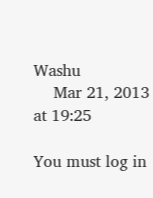Washu
    Mar 21, 2013 at 19:25

You must log in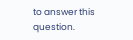to answer this question.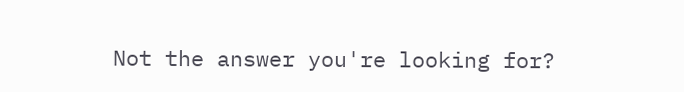Not the answer you're looking for?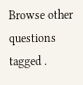Browse other questions tagged .